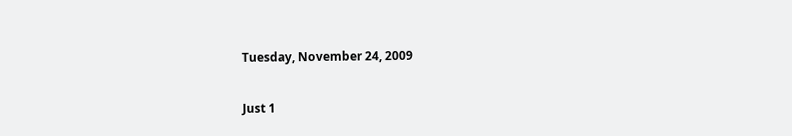Tuesday, November 24, 2009

Just 1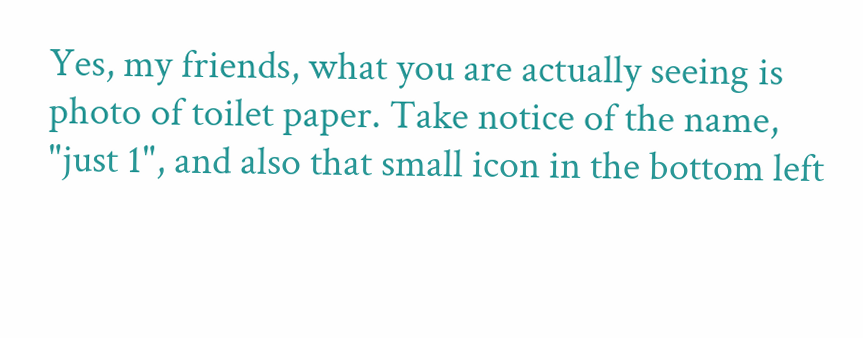Yes, my friends, what you are actually seeing is photo of toilet paper. Take notice of the name, "just 1", and also that small icon in the bottom left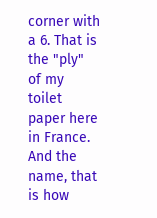corner with a 6. That is the "ply" of my toilet paper here in France. And the name, that is how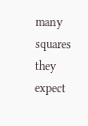many squares they expect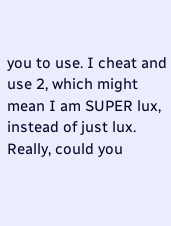you to use. I cheat and use 2, which might mean I am SUPER lux, instead of just lux. Really, could you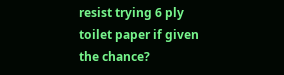resist trying 6 ply toilet paper if given the chance?